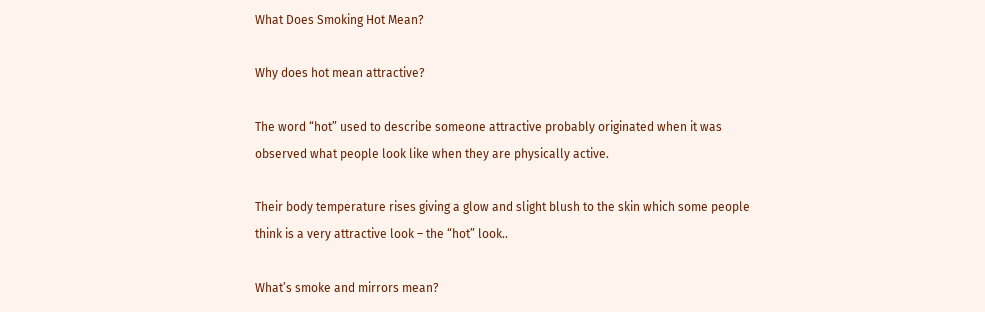What Does Smoking Hot Mean?

Why does hot mean attractive?

The word “hot” used to describe someone attractive probably originated when it was observed what people look like when they are physically active.

Their body temperature rises giving a glow and slight blush to the skin which some people think is a very attractive look – the “hot” look..

What’s smoke and mirrors mean?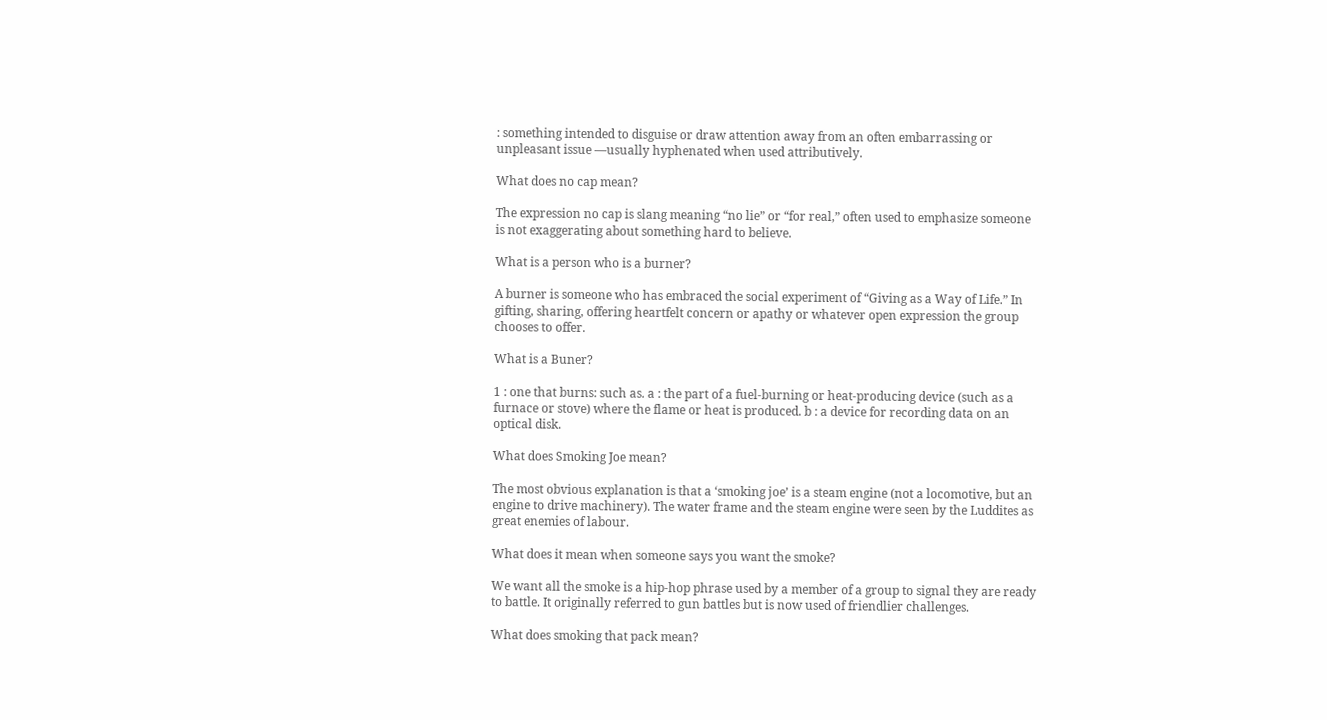: something intended to disguise or draw attention away from an often embarrassing or unpleasant issue —usually hyphenated when used attributively.

What does no cap mean?

The expression no cap is slang meaning “no lie” or “for real,” often used to emphasize someone is not exaggerating about something hard to believe.

What is a person who is a burner?

A burner is someone who has embraced the social experiment of “Giving as a Way of Life.” In gifting, sharing, offering heartfelt concern or apathy or whatever open expression the group chooses to offer.

What is a Buner?

1 : one that burns: such as. a : the part of a fuel-burning or heat-producing device (such as a furnace or stove) where the flame or heat is produced. b : a device for recording data on an optical disk.

What does Smoking Joe mean?

The most obvious explanation is that a ‘smoking joe’ is a steam engine (not a locomotive, but an engine to drive machinery). The water frame and the steam engine were seen by the Luddites as great enemies of labour.

What does it mean when someone says you want the smoke?

We want all the smoke is a hip-hop phrase used by a member of a group to signal they are ready to battle. It originally referred to gun battles but is now used of friendlier challenges.

What does smoking that pack mean?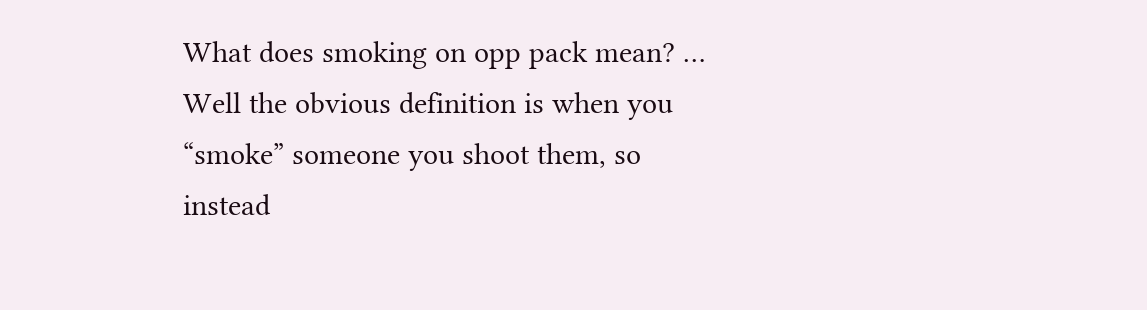What does smoking on opp pack mean? … Well the obvious definition is when you “smoke” someone you shoot them, so instead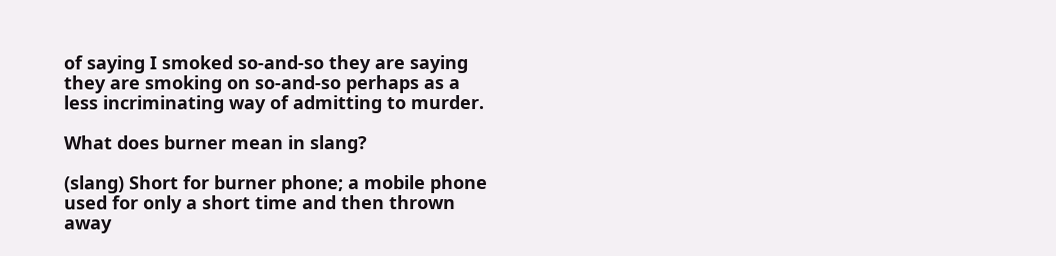of saying I smoked so-and-so they are saying they are smoking on so-and-so perhaps as a less incriminating way of admitting to murder.

What does burner mean in slang?

(slang) Short for burner phone; a mobile phone used for only a short time and then thrown away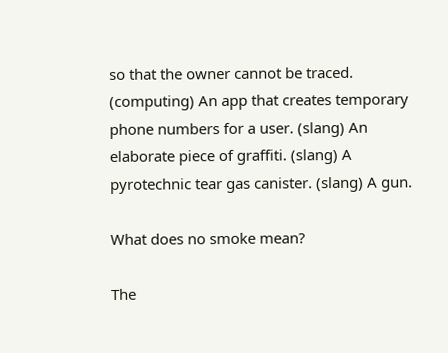so that the owner cannot be traced. (computing) An app that creates temporary phone numbers for a user. (slang) An elaborate piece of graffiti. (slang) A pyrotechnic tear gas canister. (slang) A gun.

What does no smoke mean?

The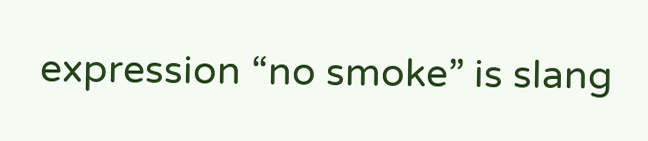expression “no smoke” is slang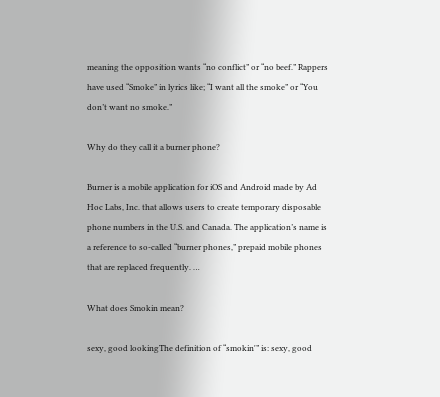meaning the opposition wants “no conflict” or “no beef.” Rappers have used “Smoke” in lyrics like; “I want all the smoke” or “You don’t want no smoke.”

Why do they call it a burner phone?

Burner is a mobile application for iOS and Android made by Ad Hoc Labs, Inc. that allows users to create temporary disposable phone numbers in the U.S. and Canada. The application’s name is a reference to so-called “burner phones,” prepaid mobile phones that are replaced frequently. …

What does Smokin mean?

sexy, good lookingThe definition of “smokin'” is: sexy, good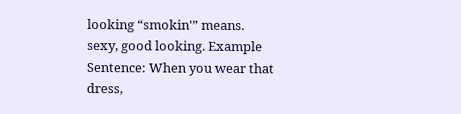looking “smokin'” means. sexy, good looking. Example Sentence: When you wear that dress,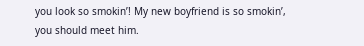you look so smokin’! My new boyfriend is so smokin’, you should meet him.